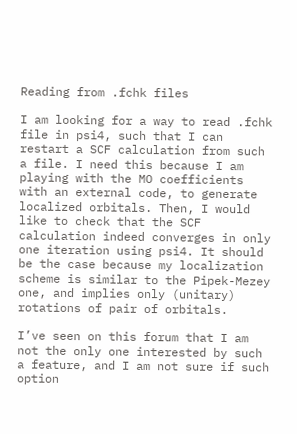Reading from .fchk files

I am looking for a way to read .fchk file in psi4, such that I can restart a SCF calculation from such a file. I need this because I am playing with the MO coefficients with an external code, to generate localized orbitals. Then, I would like to check that the SCF calculation indeed converges in only one iteration using psi4. It should be the case because my localization scheme is similar to the Pipek-Mezey one, and implies only (unitary) rotations of pair of orbitals.

I’ve seen on this forum that I am not the only one interested by such a feature, and I am not sure if such option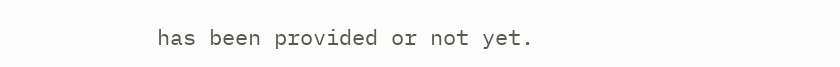has been provided or not yet.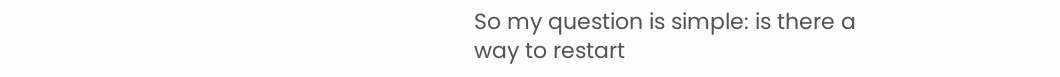So my question is simple: is there a way to restart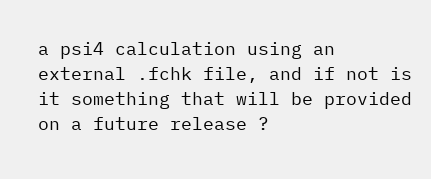a psi4 calculation using an external .fchk file, and if not is it something that will be provided on a future release ?